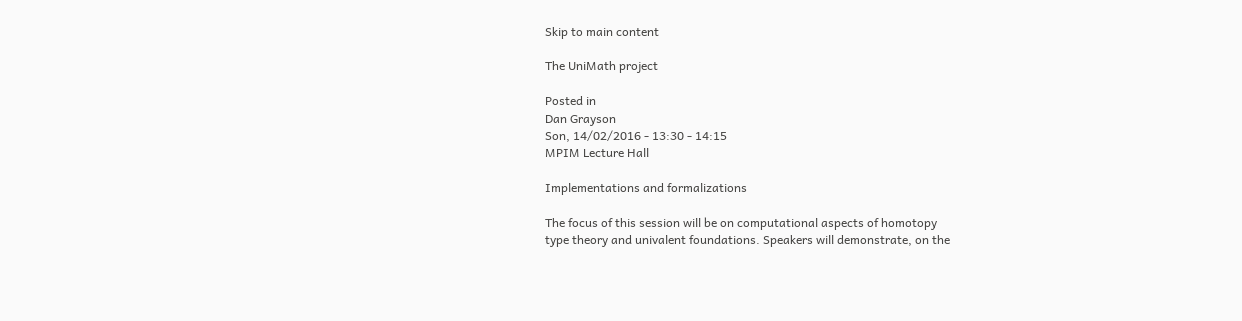Skip to main content

The UniMath project

Posted in
Dan Grayson
Son, 14/02/2016 - 13:30 - 14:15
MPIM Lecture Hall

Implementations and formalizations

The focus of this session will be on computational aspects of homotopy
type theory and univalent foundations. Speakers will demonstrate, on the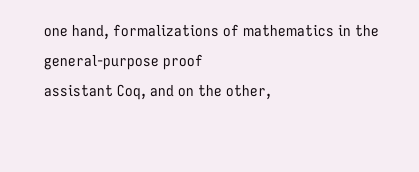one hand, formalizations of mathematics in the general-purpose proof
assistant Coq, and on the other,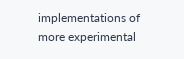implementations of more experimental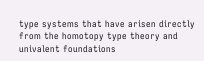type systems that have arisen directly from the homotopy type theory and
univalent foundations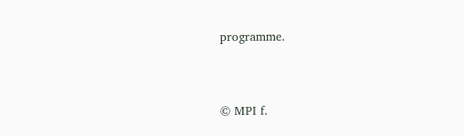programme.


© MPI f.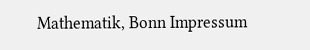Mathematik, Bonn Impressum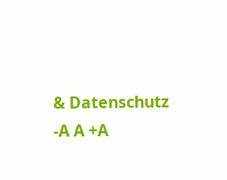& Datenschutz
-A A +A